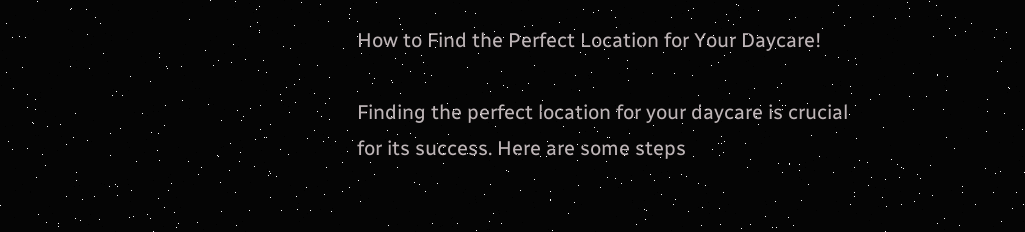How to Find the Perfect Location for Your Daycare!

Finding the perfect location for your daycare is crucial for its success. Here are some steps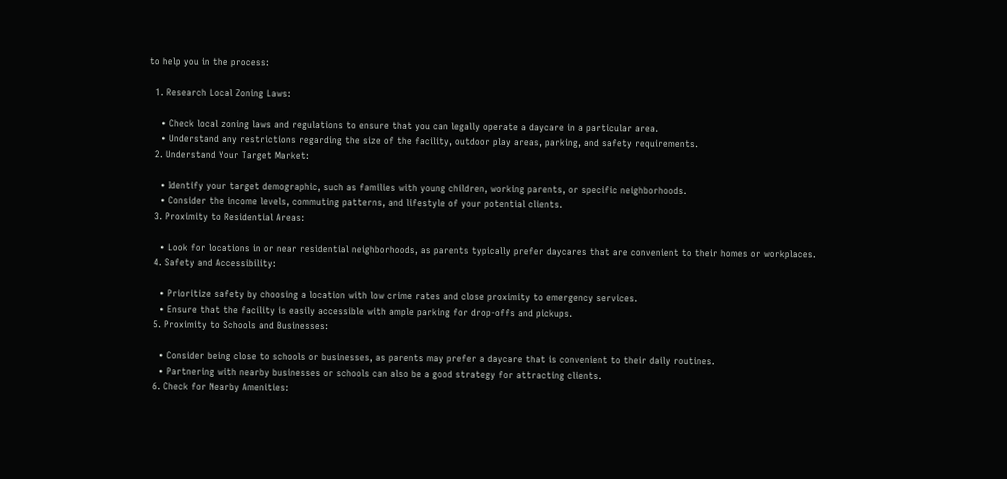to help you in the process:

  1. Research Local Zoning Laws:

    • Check local zoning laws and regulations to ensure that you can legally operate a daycare in a particular area.
    • Understand any restrictions regarding the size of the facility, outdoor play areas, parking, and safety requirements.
  2. Understand Your Target Market:

    • Identify your target demographic, such as families with young children, working parents, or specific neighborhoods.
    • Consider the income levels, commuting patterns, and lifestyle of your potential clients.
  3. Proximity to Residential Areas:

    • Look for locations in or near residential neighborhoods, as parents typically prefer daycares that are convenient to their homes or workplaces.
  4. Safety and Accessibility:

    • Prioritize safety by choosing a location with low crime rates and close proximity to emergency services.
    • Ensure that the facility is easily accessible with ample parking for drop-offs and pickups.
  5. Proximity to Schools and Businesses:

    • Consider being close to schools or businesses, as parents may prefer a daycare that is convenient to their daily routines.
    • Partnering with nearby businesses or schools can also be a good strategy for attracting clients.
  6. Check for Nearby Amenities: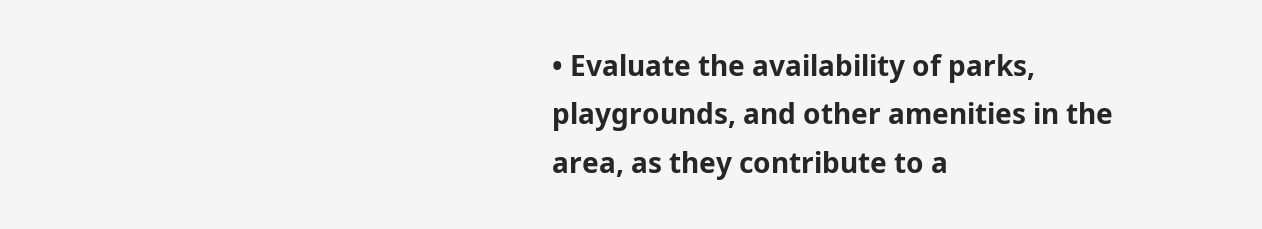• Evaluate the availability of parks, playgrounds, and other amenities in the area, as they contribute to a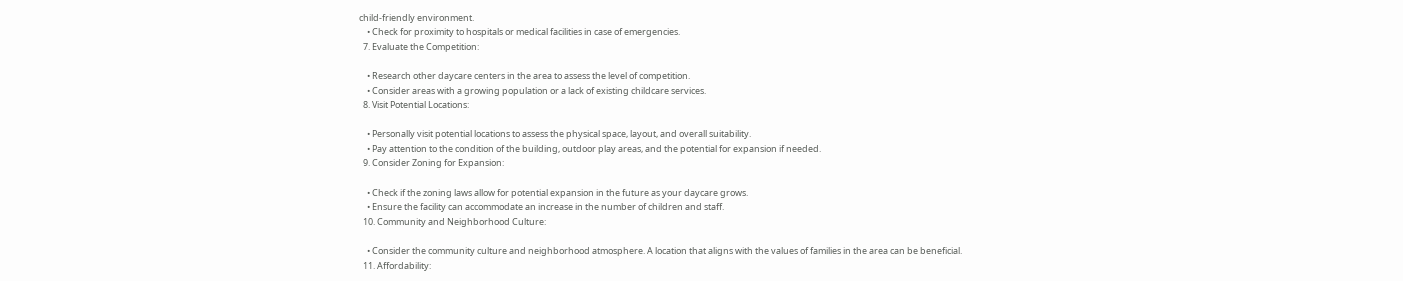child-friendly environment.
    • Check for proximity to hospitals or medical facilities in case of emergencies.
  7. Evaluate the Competition:

    • Research other daycare centers in the area to assess the level of competition.
    • Consider areas with a growing population or a lack of existing childcare services.
  8. Visit Potential Locations:

    • Personally visit potential locations to assess the physical space, layout, and overall suitability.
    • Pay attention to the condition of the building, outdoor play areas, and the potential for expansion if needed.
  9. Consider Zoning for Expansion:

    • Check if the zoning laws allow for potential expansion in the future as your daycare grows.
    • Ensure the facility can accommodate an increase in the number of children and staff.
  10. Community and Neighborhood Culture:

    • Consider the community culture and neighborhood atmosphere. A location that aligns with the values of families in the area can be beneficial.
  11. Affordability: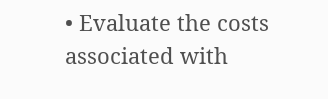• Evaluate the costs associated with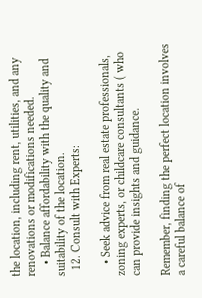the location, including rent, utilities, and any renovations or modifications needed.
    • Balance affordability with the quality and suitability of the location.
  12. Consult with Experts:

    • Seek advice from real estate professionals, zoning experts, or childcare consultants ( who can provide insights and guidance.

Remember, finding the perfect location involves a careful balance of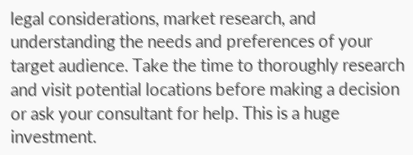legal considerations, market research, and understanding the needs and preferences of your target audience. Take the time to thoroughly research and visit potential locations before making a decision or ask your consultant for help. This is a huge investment.